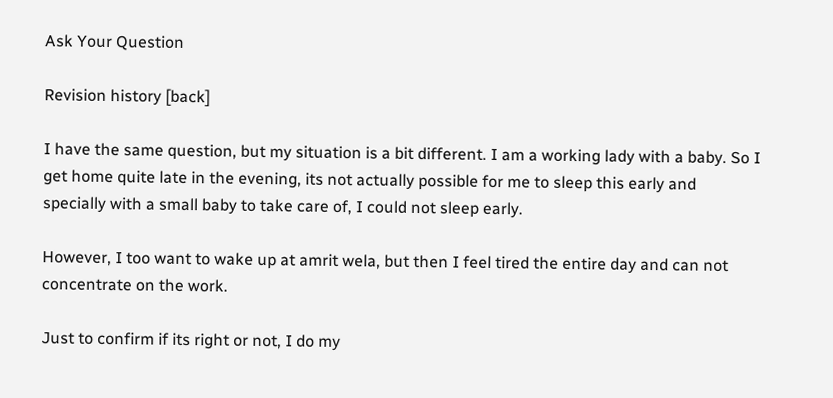Ask Your Question

Revision history [back]

I have the same question, but my situation is a bit different. I am a working lady with a baby. So I get home quite late in the evening, its not actually possible for me to sleep this early and specially with a small baby to take care of, I could not sleep early.

However, I too want to wake up at amrit wela, but then I feel tired the entire day and can not concentrate on the work.

Just to confirm if its right or not, I do my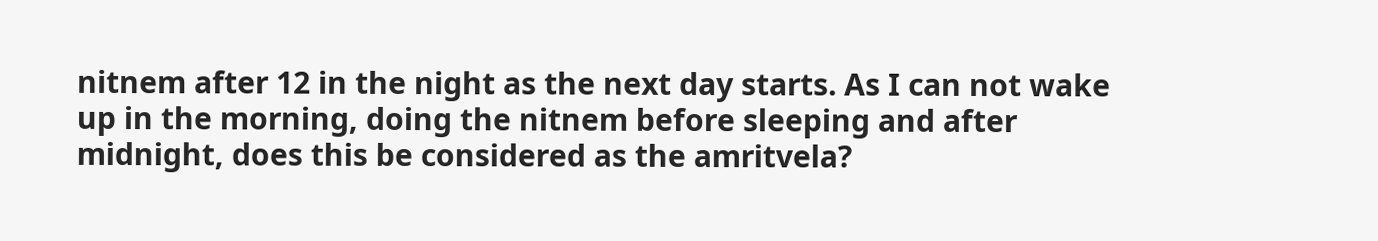nitnem after 12 in the night as the next day starts. As I can not wake up in the morning, doing the nitnem before sleeping and after midnight, does this be considered as the amritvela?